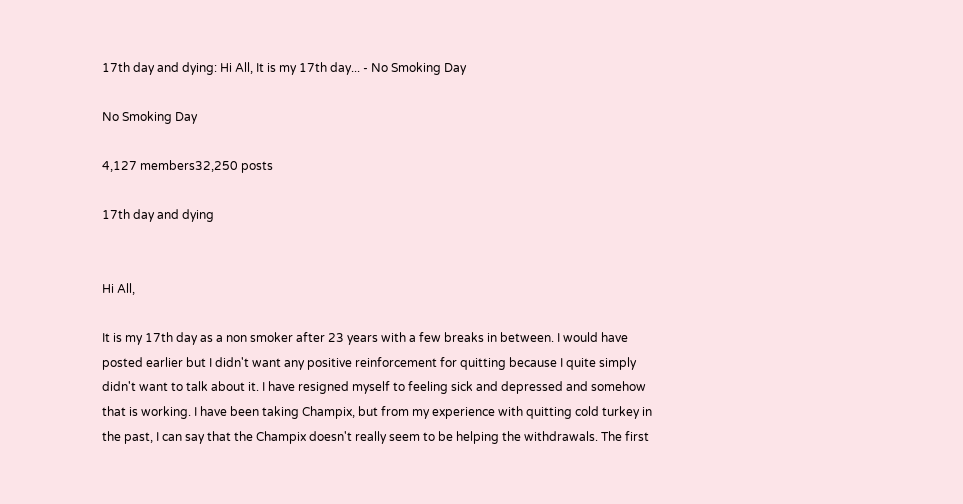17th day and dying: Hi All, It is my 17th day... - No Smoking Day

No Smoking Day

4,127 members32,250 posts

17th day and dying


Hi All,

It is my 17th day as a non smoker after 23 years with a few breaks in between. I would have posted earlier but I didn't want any positive reinforcement for quitting because I quite simply didn't want to talk about it. I have resigned myself to feeling sick and depressed and somehow that is working. I have been taking Champix, but from my experience with quitting cold turkey in the past, I can say that the Champix doesn't really seem to be helping the withdrawals. The first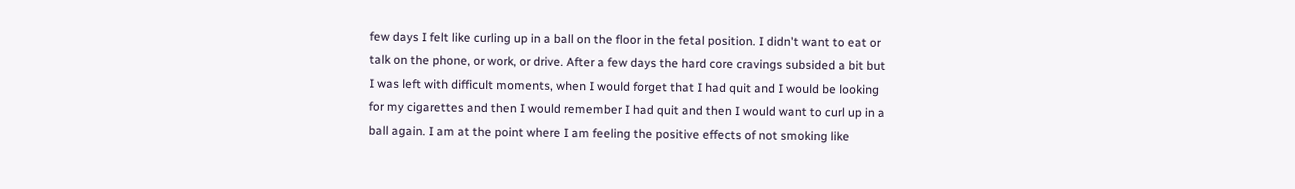few days I felt like curling up in a ball on the floor in the fetal position. I didn't want to eat or talk on the phone, or work, or drive. After a few days the hard core cravings subsided a bit but I was left with difficult moments, when I would forget that I had quit and I would be looking for my cigarettes and then I would remember I had quit and then I would want to curl up in a ball again. I am at the point where I am feeling the positive effects of not smoking like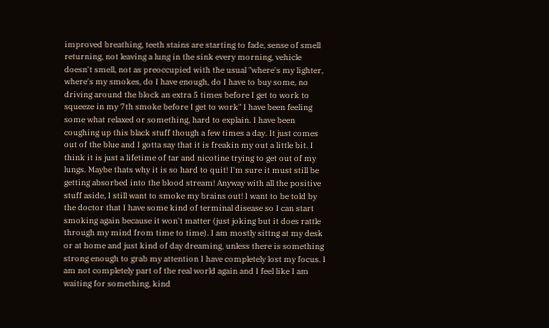improved breathing, teeth stains are starting to fade, sense of smell returning, not leaving a lung in the sink every morning, vehicle doesn't smell, not as preoccupied with the usual "where's my lighter, where's my smokes, do I have enough, do I have to buy some, no driving around the block an extra 5 times before I get to work to squeeze in my 7th smoke before I get to work" I have been feeling some what relaxed or something, hard to explain. I have been coughing up this black stuff though a few times a day. It just comes out of the blue and I gotta say that it is freakin my out a little bit. I think it is just a lifetime of tar and nicotine trying to get out of my lungs. Maybe thats why it is so hard to quit! I'm sure it must still be getting absorbed into the blood stream! Anyway with all the positive stuff aside, I still want to smoke my brains out! I want to be told by the doctor that I have some kind of terminal disease so I can start smoking again because it won't matter (just joking but it does rattle through my mind from time to time). I am mostly sittng at my desk or at home and just kind of day dreaming, unless there is something strong enough to grab my attention I have completely lost my focus. I am not completely part of the real world again and I feel like I am waiting for something, kind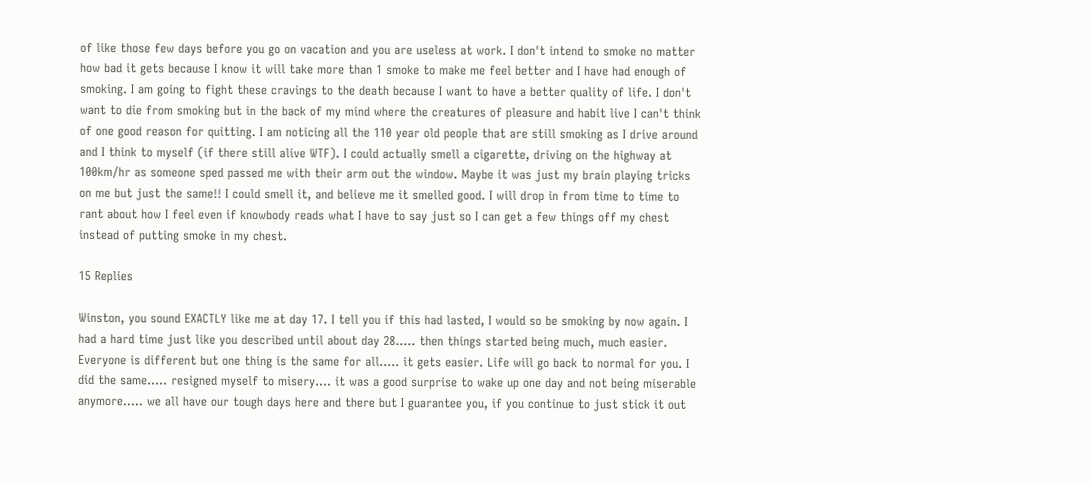of like those few days before you go on vacation and you are useless at work. I don't intend to smoke no matter how bad it gets because I know it will take more than 1 smoke to make me feel better and I have had enough of smoking. I am going to fight these cravings to the death because I want to have a better quality of life. I don't want to die from smoking but in the back of my mind where the creatures of pleasure and habit live I can't think of one good reason for quitting. I am noticing all the 110 year old people that are still smoking as I drive around and I think to myself (if there still alive WTF). I could actually smell a cigarette, driving on the highway at 100km/hr as someone sped passed me with their arm out the window. Maybe it was just my brain playing tricks on me but just the same!! I could smell it, and believe me it smelled good. I will drop in from time to time to rant about how I feel even if knowbody reads what I have to say just so I can get a few things off my chest instead of putting smoke in my chest.

15 Replies

Winston, you sound EXACTLY like me at day 17. I tell you if this had lasted, I would so be smoking by now again. I had a hard time just like you described until about day 28..... then things started being much, much easier. Everyone is different but one thing is the same for all..... it gets easier. Life will go back to normal for you. I did the same..... resigned myself to misery.... it was a good surprise to wake up one day and not being miserable anymore..... we all have our tough days here and there but I guarantee you, if you continue to just stick it out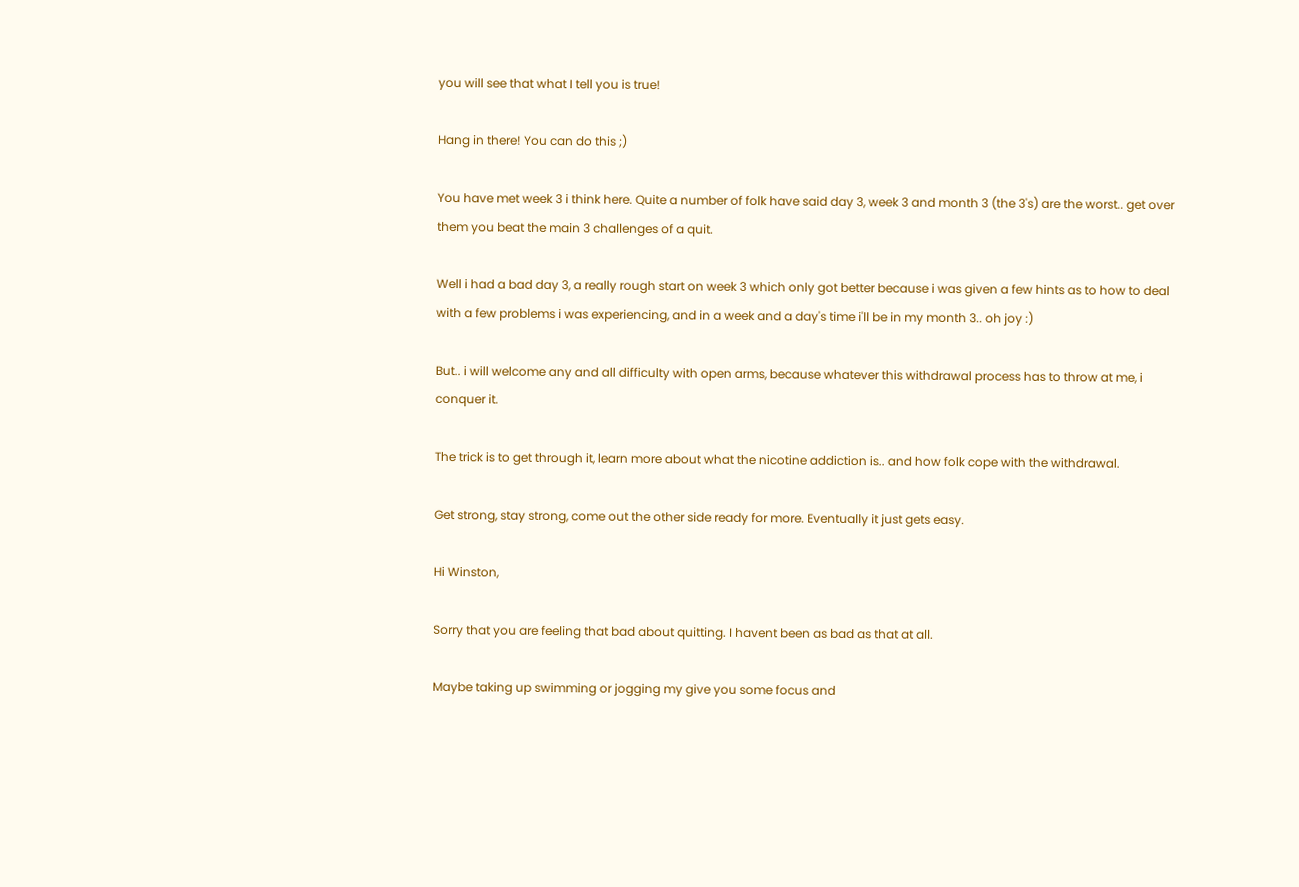you will see that what I tell you is true!

Hang in there! You can do this ;)

You have met week 3 i think here. Quite a number of folk have said day 3, week 3 and month 3 (the 3's) are the worst.. get over them you beat the main 3 challenges of a quit.

Well i had a bad day 3, a really rough start on week 3 which only got better because i was given a few hints as to how to deal with a few problems i was experiencing, and in a week and a day's time i'll be in my month 3.. oh joy :)

But.. i will welcome any and all difficulty with open arms, because whatever this withdrawal process has to throw at me, i conquer it.

The trick is to get through it, learn more about what the nicotine addiction is.. and how folk cope with the withdrawal.

Get strong, stay strong, come out the other side ready for more. Eventually it just gets easy.

Hi Winston,

Sorry that you are feeling that bad about quitting. I havent been as bad as that at all.

Maybe taking up swimming or jogging my give you some focus and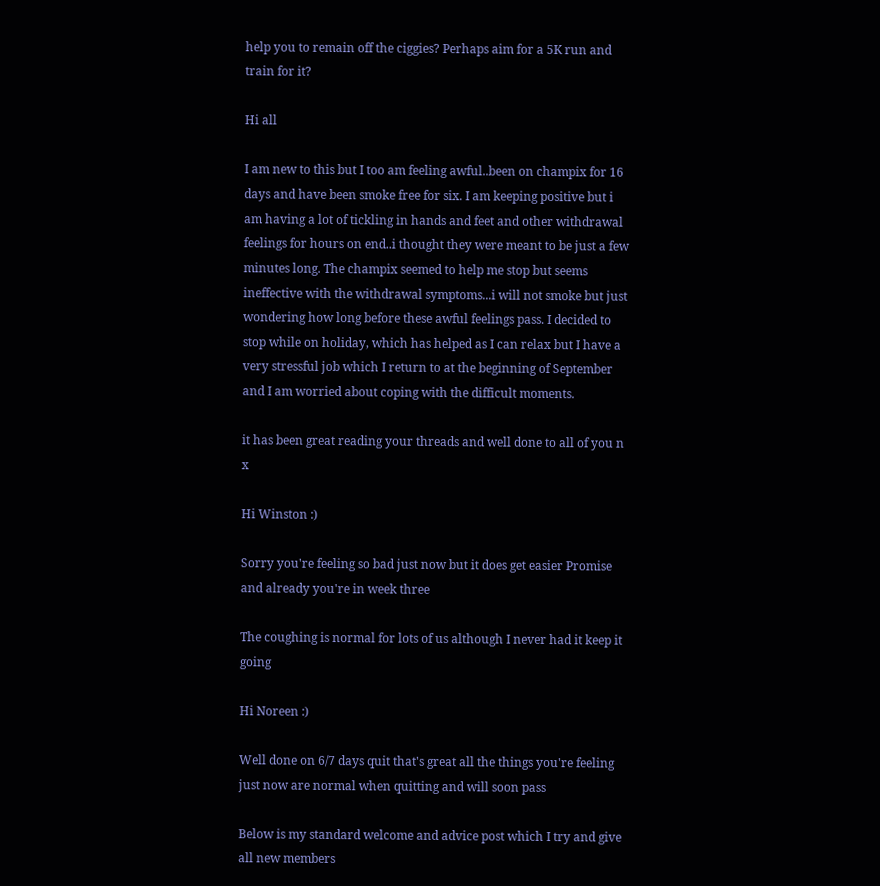help you to remain off the ciggies? Perhaps aim for a 5K run and train for it?

Hi all

I am new to this but I too am feeling awful..been on champix for 16 days and have been smoke free for six. I am keeping positive but i am having a lot of tickling in hands and feet and other withdrawal feelings for hours on end..i thought they were meant to be just a few minutes long. The champix seemed to help me stop but seems ineffective with the withdrawal symptoms...i will not smoke but just wondering how long before these awful feelings pass. I decided to stop while on holiday, which has helped as I can relax but I have a very stressful job which I return to at the beginning of September and I am worried about coping with the difficult moments.

it has been great reading your threads and well done to all of you n x

Hi Winston :)

Sorry you're feeling so bad just now but it does get easier Promise and already you're in week three

The coughing is normal for lots of us although I never had it keep it going

Hi Noreen :)

Well done on 6/7 days quit that's great all the things you're feeling just now are normal when quitting and will soon pass

Below is my standard welcome and advice post which I try and give all new members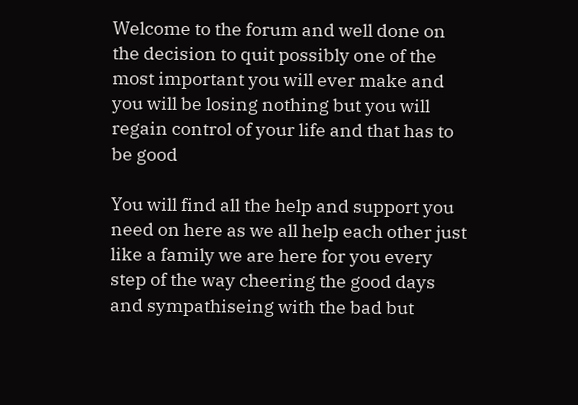Welcome to the forum and well done on the decision to quit possibly one of the most important you will ever make and you will be losing nothing but you will regain control of your life and that has to be good

You will find all the help and support you need on here as we all help each other just like a family we are here for you every step of the way cheering the good days and sympathiseing with the bad but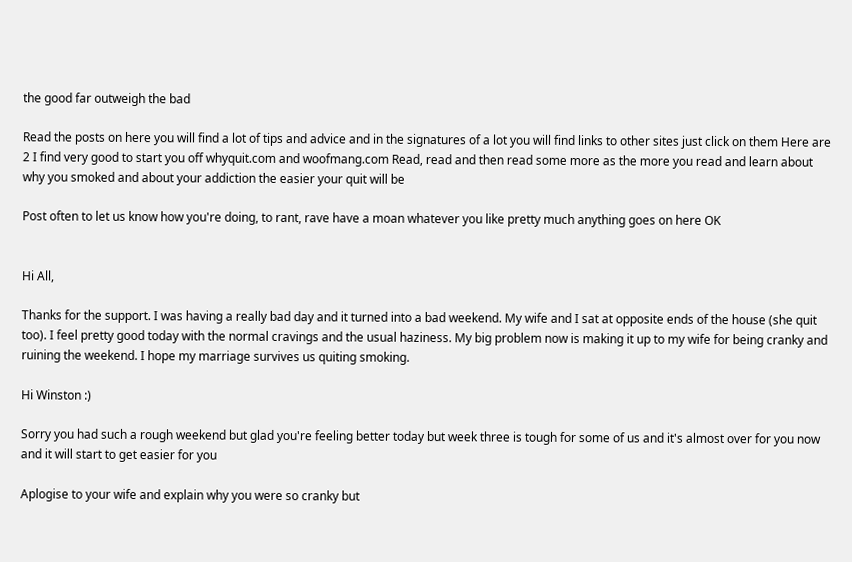the good far outweigh the bad

Read the posts on here you will find a lot of tips and advice and in the signatures of a lot you will find links to other sites just click on them Here are 2 I find very good to start you off whyquit.com and woofmang.com Read, read and then read some more as the more you read and learn about why you smoked and about your addiction the easier your quit will be

Post often to let us know how you're doing, to rant, rave have a moan whatever you like pretty much anything goes on here OK


Hi All,

Thanks for the support. I was having a really bad day and it turned into a bad weekend. My wife and I sat at opposite ends of the house (she quit too). I feel pretty good today with the normal cravings and the usual haziness. My big problem now is making it up to my wife for being cranky and ruining the weekend. I hope my marriage survives us quiting smoking.

Hi Winston :)

Sorry you had such a rough weekend but glad you're feeling better today but week three is tough for some of us and it's almost over for you now and it will start to get easier for you

Aplogise to your wife and explain why you were so cranky but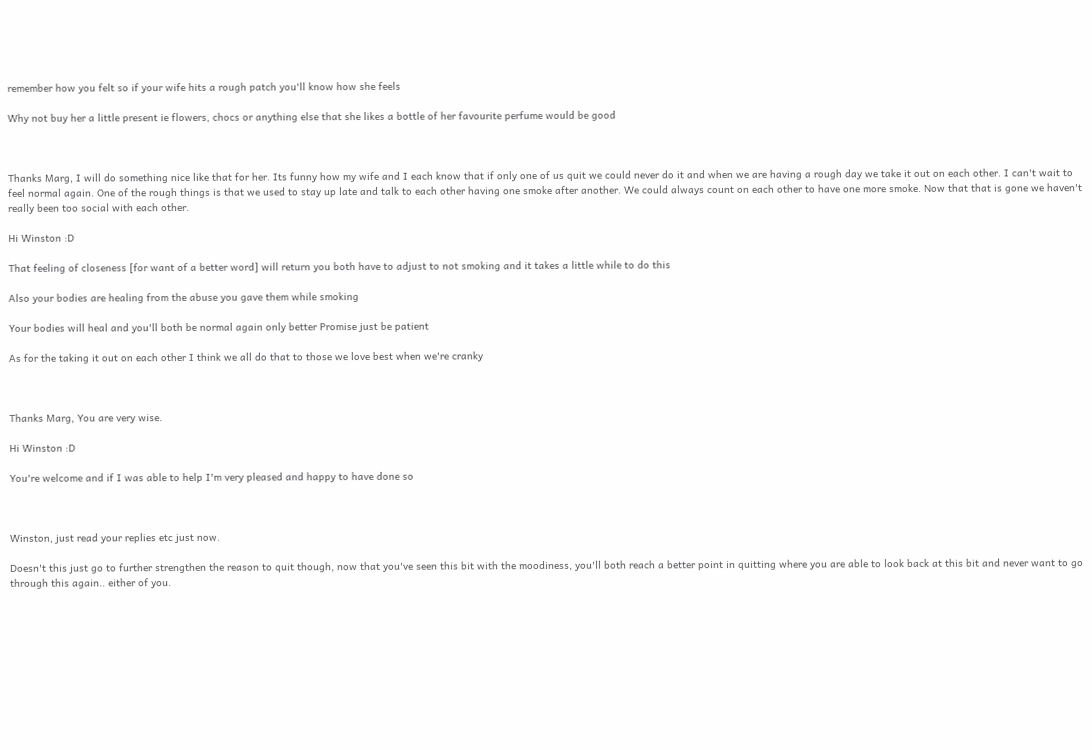remember how you felt so if your wife hits a rough patch you'll know how she feels

Why not buy her a little present ie flowers, chocs or anything else that she likes a bottle of her favourite perfume would be good



Thanks Marg, I will do something nice like that for her. Its funny how my wife and I each know that if only one of us quit we could never do it and when we are having a rough day we take it out on each other. I can't wait to feel normal again. One of the rough things is that we used to stay up late and talk to each other having one smoke after another. We could always count on each other to have one more smoke. Now that that is gone we haven't really been too social with each other.

Hi Winston :D

That feeling of closeness [for want of a better word] will return you both have to adjust to not smoking and it takes a little while to do this

Also your bodies are healing from the abuse you gave them while smoking

Your bodies will heal and you'll both be normal again only better Promise just be patient

As for the taking it out on each other I think we all do that to those we love best when we're cranky



Thanks Marg, You are very wise.

Hi Winston :D

You're welcome and if I was able to help I'm very pleased and happy to have done so



Winston, just read your replies etc just now.

Doesn't this just go to further strengthen the reason to quit though, now that you've seen this bit with the moodiness, you'll both reach a better point in quitting where you are able to look back at this bit and never want to go through this again.. either of you.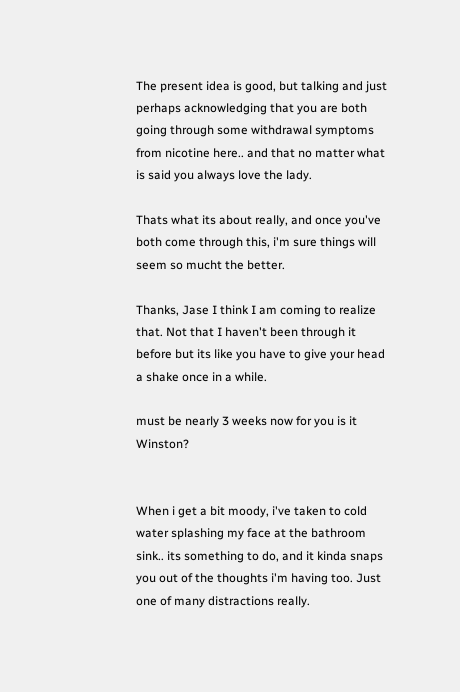The present idea is good, but talking and just perhaps acknowledging that you are both going through some withdrawal symptoms from nicotine here.. and that no matter what is said you always love the lady.

Thats what its about really, and once you've both come through this, i'm sure things will seem so mucht the better.

Thanks, Jase I think I am coming to realize that. Not that I haven't been through it before but its like you have to give your head a shake once in a while.

must be nearly 3 weeks now for you is it Winston?


When i get a bit moody, i've taken to cold water splashing my face at the bathroom sink.. its something to do, and it kinda snaps you out of the thoughts i'm having too. Just one of many distractions really.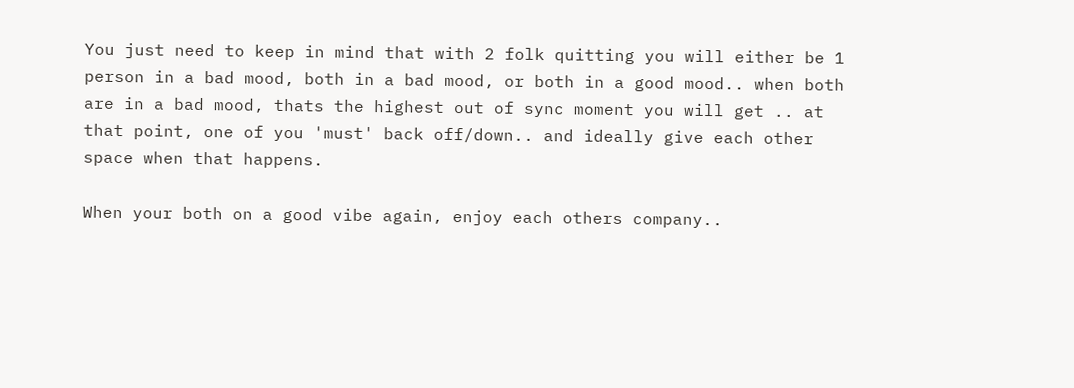You just need to keep in mind that with 2 folk quitting you will either be 1 person in a bad mood, both in a bad mood, or both in a good mood.. when both are in a bad mood, thats the highest out of sync moment you will get .. at that point, one of you 'must' back off/down.. and ideally give each other space when that happens.

When your both on a good vibe again, enjoy each others company..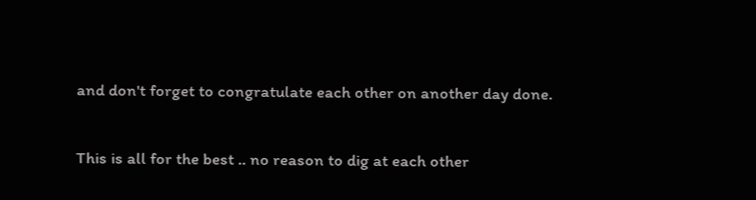and don't forget to congratulate each other on another day done.

This is all for the best .. no reason to dig at each other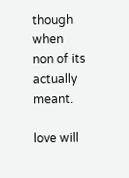though when non of its actually meant.

love will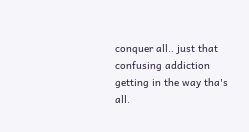conquer all.. just that confusing addiction getting in the way tha's all.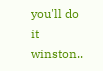you'll do it winston..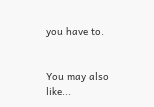you have to.


You may also like...